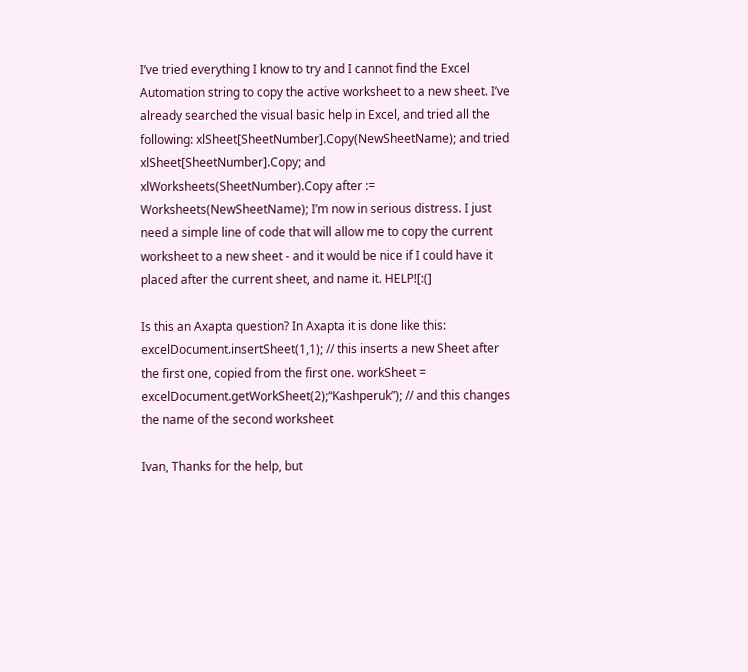I’ve tried everything I know to try and I cannot find the Excel Automation string to copy the active worksheet to a new sheet. I’ve already searched the visual basic help in Excel, and tried all the following: xlSheet[SheetNumber].Copy(NewSheetName); and tried xlSheet[SheetNumber].Copy; and xlWorksheets(SheetNumber).Copy after := Worksheets(NewSheetName); I’m now in serious distress. I just need a simple line of code that will allow me to copy the current worksheet to a new sheet - and it would be nice if I could have it placed after the current sheet, and name it. HELP![:(]

Is this an Axapta question? In Axapta it is done like this: excelDocument.insertSheet(1,1); // this inserts a new Sheet after the first one, copied from the first one. workSheet = excelDocument.getWorkSheet(2);“Kashperuk”); // and this changes the name of the second worksheet

Ivan, Thanks for the help, but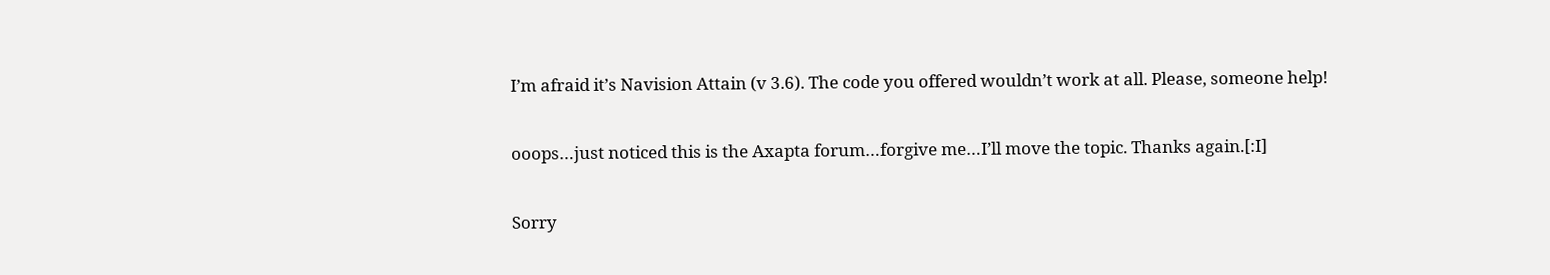I’m afraid it’s Navision Attain (v 3.6). The code you offered wouldn’t work at all. Please, someone help!

ooops…just noticed this is the Axapta forum…forgive me…I’ll move the topic. Thanks again.[:I]

Sorry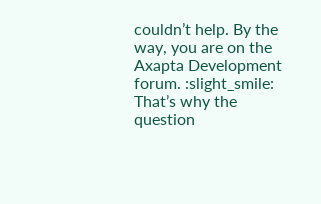couldn’t help. By the way, you are on the Axapta Development forum. :slight_smile: That’s why the question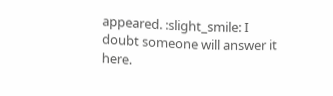appeared. :slight_smile: I doubt someone will answer it here.